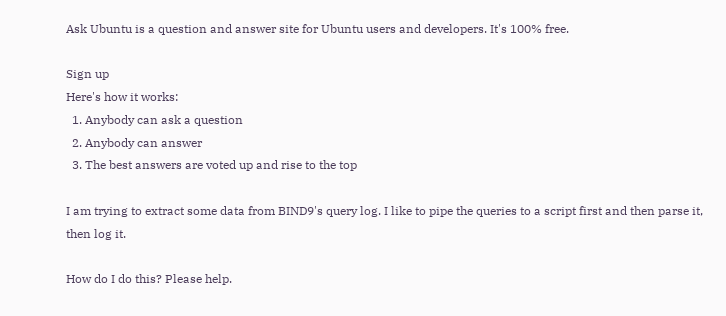Ask Ubuntu is a question and answer site for Ubuntu users and developers. It's 100% free.

Sign up
Here's how it works:
  1. Anybody can ask a question
  2. Anybody can answer
  3. The best answers are voted up and rise to the top

I am trying to extract some data from BIND9's query log. I like to pipe the queries to a script first and then parse it, then log it.

How do I do this? Please help.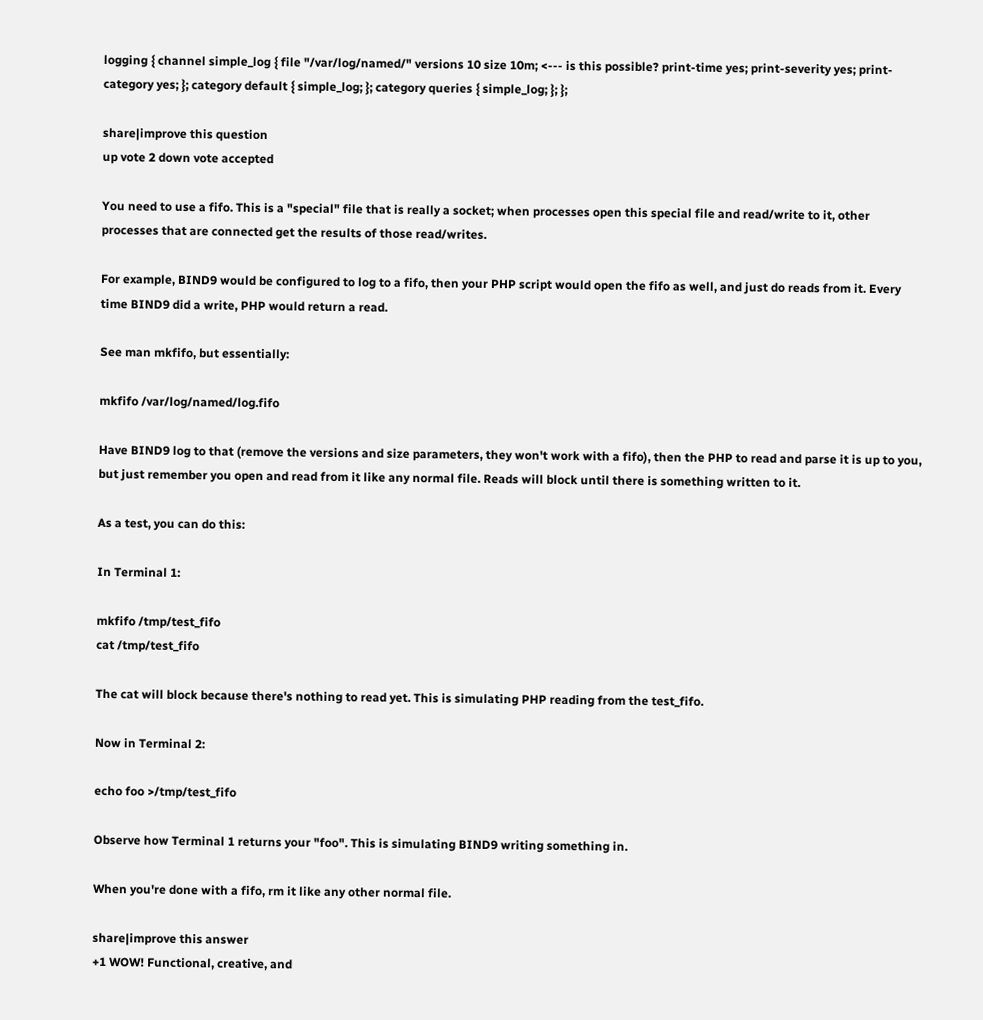logging { channel simple_log { file "/var/log/named/" versions 10 size 10m; <--- is this possible? print-time yes; print-severity yes; print-category yes; }; category default { simple_log; }; category queries { simple_log; }; };

share|improve this question
up vote 2 down vote accepted

You need to use a fifo. This is a "special" file that is really a socket; when processes open this special file and read/write to it, other processes that are connected get the results of those read/writes.

For example, BIND9 would be configured to log to a fifo, then your PHP script would open the fifo as well, and just do reads from it. Every time BIND9 did a write, PHP would return a read.

See man mkfifo, but essentially:

mkfifo /var/log/named/log.fifo

Have BIND9 log to that (remove the versions and size parameters, they won't work with a fifo), then the PHP to read and parse it is up to you, but just remember you open and read from it like any normal file. Reads will block until there is something written to it.

As a test, you can do this:

In Terminal 1:

mkfifo /tmp/test_fifo
cat /tmp/test_fifo

The cat will block because there's nothing to read yet. This is simulating PHP reading from the test_fifo.

Now in Terminal 2:

echo foo >/tmp/test_fifo

Observe how Terminal 1 returns your "foo". This is simulating BIND9 writing something in.

When you're done with a fifo, rm it like any other normal file.

share|improve this answer
+1 WOW! Functional, creative, and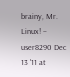brainy, Mr. Linux! – user8290 Dec 13 '11 at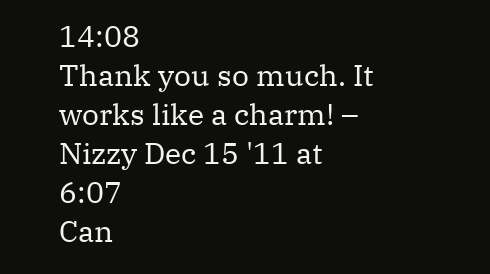14:08
Thank you so much. It works like a charm! – Nizzy Dec 15 '11 at 6:07
Can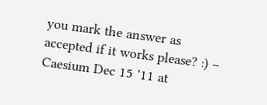you mark the answer as accepted if it works please? :) – Caesium Dec 15 '11 at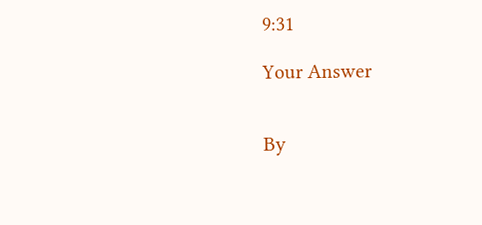9:31

Your Answer


By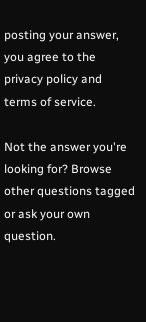posting your answer, you agree to the privacy policy and terms of service.

Not the answer you're looking for? Browse other questions tagged or ask your own question.